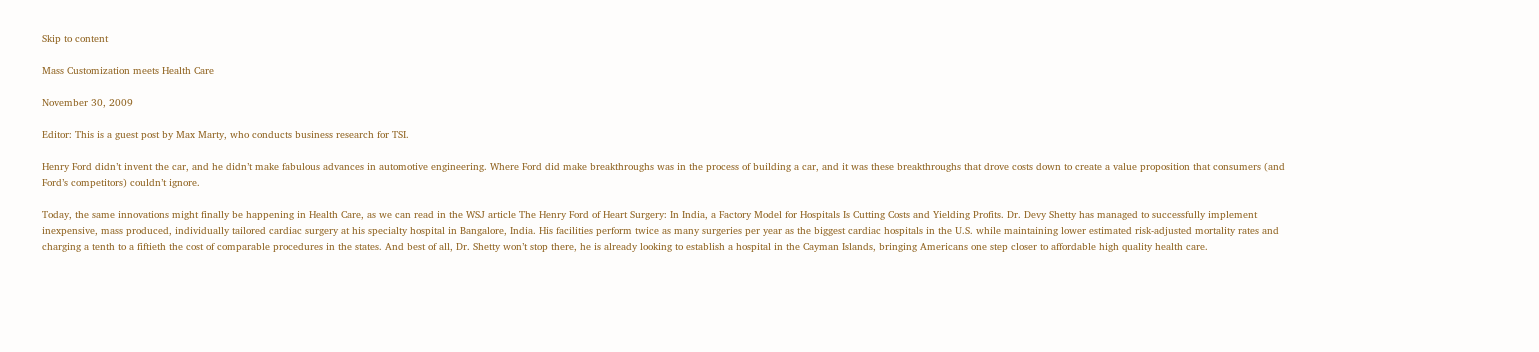Skip to content

Mass Customization meets Health Care

November 30, 2009

Editor: This is a guest post by Max Marty, who conducts business research for TSI.

Henry Ford didn’t invent the car, and he didn’t make fabulous advances in automotive engineering. Where Ford did make breakthroughs was in the process of building a car, and it was these breakthroughs that drove costs down to create a value proposition that consumers (and Ford’s competitors) couldn’t ignore.

Today, the same innovations might finally be happening in Health Care, as we can read in the WSJ article The Henry Ford of Heart Surgery: In India, a Factory Model for Hospitals Is Cutting Costs and Yielding Profits. Dr. Devy Shetty has managed to successfully implement inexpensive, mass produced, individually tailored cardiac surgery at his specialty hospital in Bangalore, India. His facilities perform twice as many surgeries per year as the biggest cardiac hospitals in the U.S. while maintaining lower estimated risk-adjusted mortality rates and charging a tenth to a fiftieth the cost of comparable procedures in the states. And best of all, Dr. Shetty won’t stop there, he is already looking to establish a hospital in the Cayman Islands, bringing Americans one step closer to affordable high quality health care.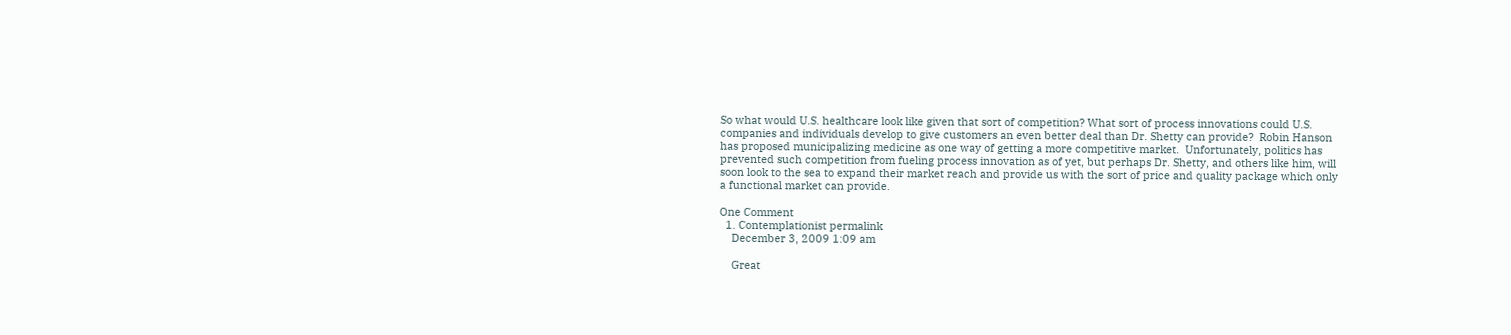So what would U.S. healthcare look like given that sort of competition? What sort of process innovations could U.S. companies and individuals develop to give customers an even better deal than Dr. Shetty can provide?  Robin Hanson has proposed municipalizing medicine as one way of getting a more competitive market.  Unfortunately, politics has prevented such competition from fueling process innovation as of yet, but perhaps Dr. Shetty, and others like him, will soon look to the sea to expand their market reach and provide us with the sort of price and quality package which only a functional market can provide.

One Comment
  1. Contemplationist permalink
    December 3, 2009 1:09 am

    Great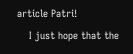article Patri!
    I just hope that the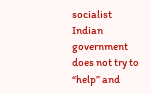socialist Indian government does not try to “help” and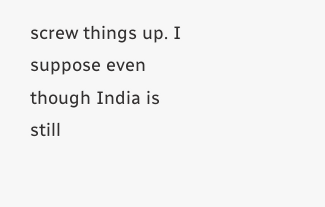screw things up. I suppose even though India is still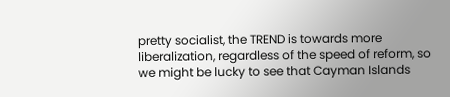pretty socialist, the TREND is towards more liberalization, regardless of the speed of reform, so we might be lucky to see that Cayman Islands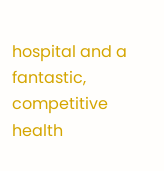hospital and a fantastic, competitive health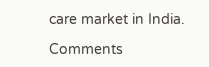care market in India.

Comments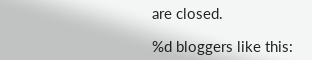are closed.

%d bloggers like this: